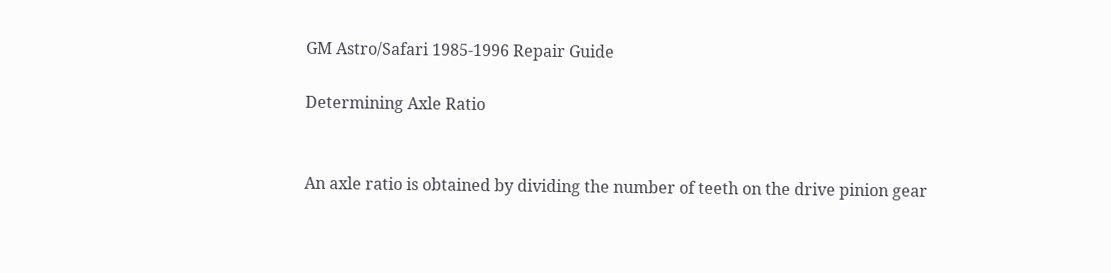GM Astro/Safari 1985-1996 Repair Guide

Determining Axle Ratio


An axle ratio is obtained by dividing the number of teeth on the drive pinion gear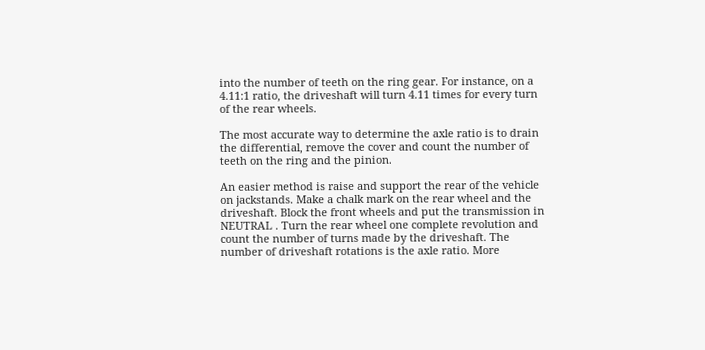into the number of teeth on the ring gear. For instance, on a 4.11:1 ratio, the driveshaft will turn 4.11 times for every turn of the rear wheels.

The most accurate way to determine the axle ratio is to drain the differential, remove the cover and count the number of teeth on the ring and the pinion.

An easier method is raise and support the rear of the vehicle on jackstands. Make a chalk mark on the rear wheel and the driveshaft. Block the front wheels and put the transmission in NEUTRAL . Turn the rear wheel one complete revolution and count the number of turns made by the driveshaft. The number of driveshaft rotations is the axle ratio. More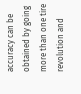accuracy can be obtained by going more than one tire revolution and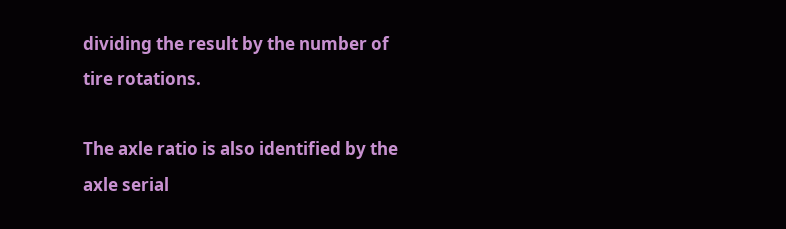dividing the result by the number of tire rotations.

The axle ratio is also identified by the axle serial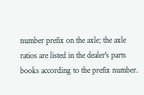number prefix on the axle; the axle ratios are listed in the dealer's parts books according to the prefix number.